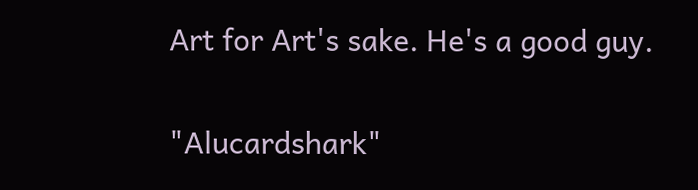Art for Art's sake. He's a good guy.

"Alucardshark"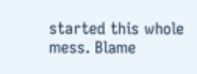started this whole mess. Blame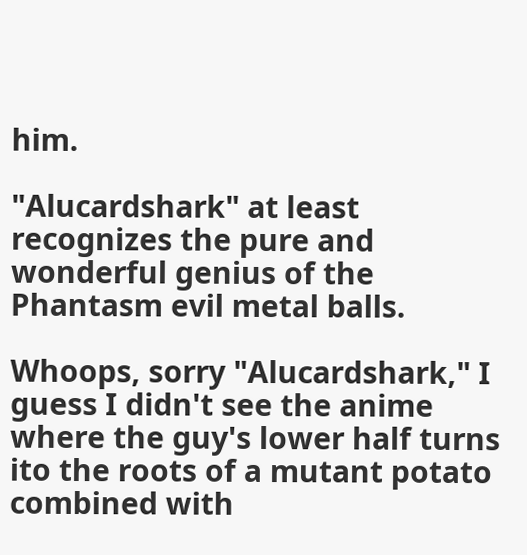him.

"Alucardshark" at least recognizes the pure and wonderful genius of the Phantasm evil metal balls.

Whoops, sorry "Alucardshark," I guess I didn't see the anime where the guy's lower half turns ito the roots of a mutant potato combined with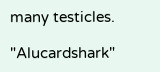many testicles.

"Alucardshark"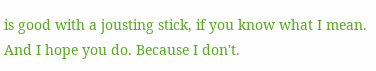is good with a jousting stick, if you know what I mean. And I hope you do. Because I don't.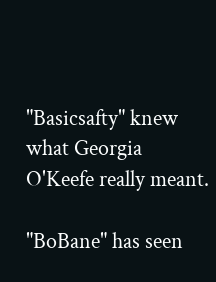"Basicsafty" knew what Georgia O'Keefe really meant.

"BoBane" has seen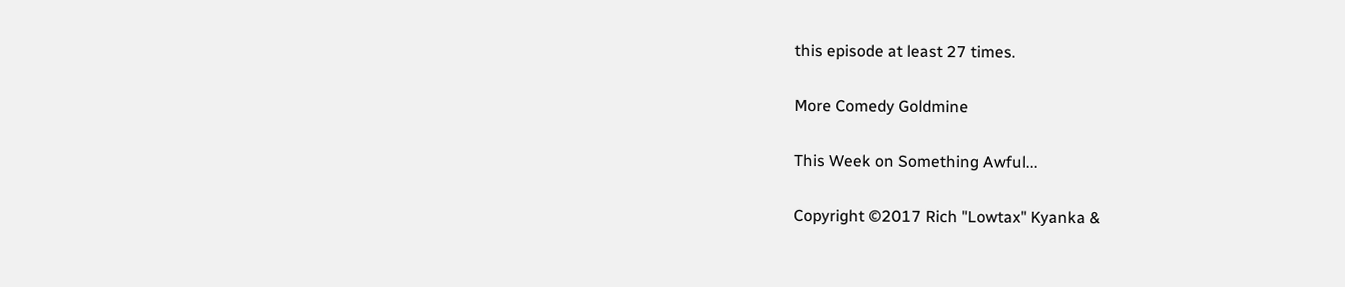this episode at least 27 times.

More Comedy Goldmine

This Week on Something Awful...

Copyright ©2017 Rich "Lowtax" Kyanka &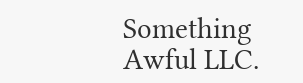Something Awful LLC.